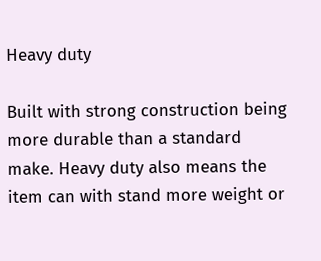Heavy duty

Built with strong construction being more durable than a standard make. Heavy duty also means the item can with stand more weight or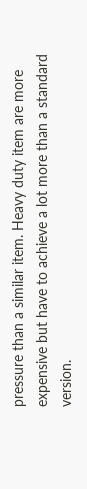pressure than a similar item. Heavy duty item are more expensive but have to achieve a lot more than a standard version.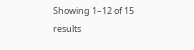Showing 1–12 of 15 results